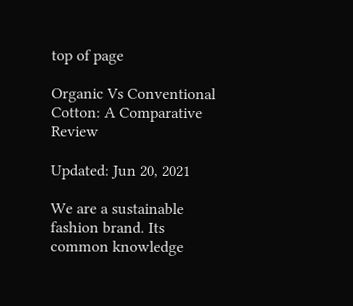top of page

Organic Vs Conventional Cotton: A Comparative Review

Updated: Jun 20, 2021

We are a sustainable fashion brand. Its common knowledge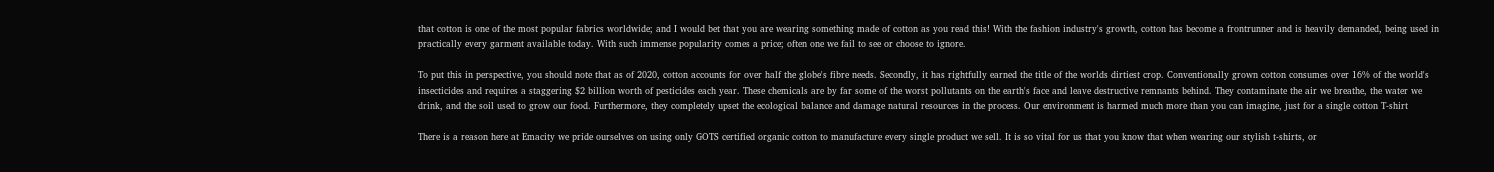that cotton is one of the most popular fabrics worldwide; and I would bet that you are wearing something made of cotton as you read this! With the fashion industry's growth, cotton has become a frontrunner and is heavily demanded, being used in practically every garment available today. With such immense popularity comes a price; often one we fail to see or choose to ignore.

To put this in perspective, you should note that as of 2020, cotton accounts for over half the globe's fibre needs. Secondly, it has rightfully earned the title of the worlds dirtiest crop. Conventionally grown cotton consumes over 16% of the world's insecticides and requires a staggering $2 billion worth of pesticides each year. These chemicals are by far some of the worst pollutants on the earth's face and leave destructive remnants behind. They contaminate the air we breathe, the water we drink, and the soil used to grow our food. Furthermore, they completely upset the ecological balance and damage natural resources in the process. Our environment is harmed much more than you can imagine, just for a single cotton T-shirt

There is a reason here at Emacity we pride ourselves on using only GOTS certified organic cotton to manufacture every single product we sell. It is so vital for us that you know that when wearing our stylish t-shirts, or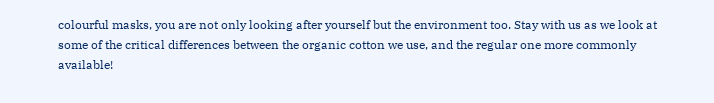colourful masks, you are not only looking after yourself but the environment too. Stay with us as we look at some of the critical differences between the organic cotton we use, and the regular one more commonly available!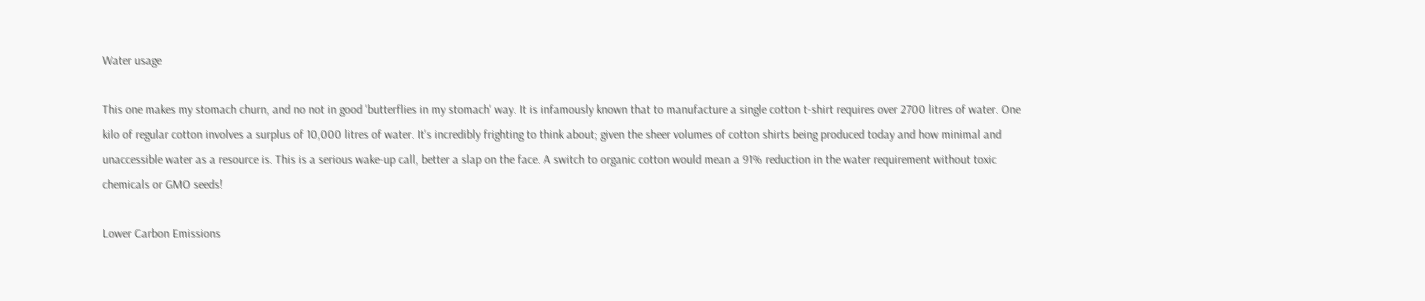Water usage

This one makes my stomach churn, and no not in good 'butterflies in my stomach' way. It is infamously known that to manufacture a single cotton t-shirt requires over 2700 litres of water. One kilo of regular cotton involves a surplus of 10,000 litres of water. It's incredibly frighting to think about; given the sheer volumes of cotton shirts being produced today and how minimal and unaccessible water as a resource is. This is a serious wake-up call, better a slap on the face. A switch to organic cotton would mean a 91% reduction in the water requirement without toxic chemicals or GMO seeds!

Lower Carbon Emissions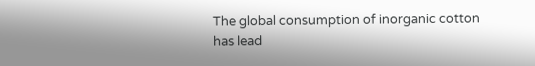The global consumption of inorganic cotton has lead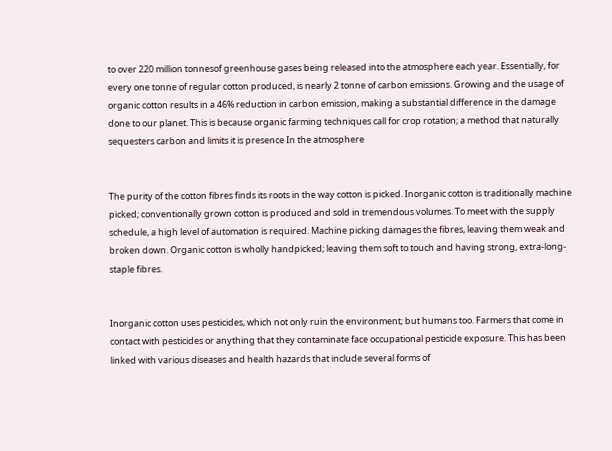to over 220 million tonnesof greenhouse gases being released into the atmosphere each year. Essentially, for every one tonne of regular cotton produced, is nearly 2 tonne of carbon emissions. Growing and the usage of organic cotton results in a 46% reduction in carbon emission, making a substantial difference in the damage done to our planet. This is because organic farming techniques call for crop rotation; a method that naturally sequesters carbon and limits it is presence In the atmosphere


The purity of the cotton fibres finds its roots in the way cotton is picked. Inorganic cotton is traditionally machine picked; conventionally grown cotton is produced and sold in tremendous volumes. To meet with the supply schedule, a high level of automation is required. Machine picking damages the fibres, leaving them weak and broken down. Organic cotton is wholly handpicked; leaving them soft to touch and having strong, extra-long-staple fibres.


Inorganic cotton uses pesticides, which not only ruin the environment; but humans too. Farmers that come in contact with pesticides or anything that they contaminate face occupational pesticide exposure. This has been linked with various diseases and health hazards that include several forms of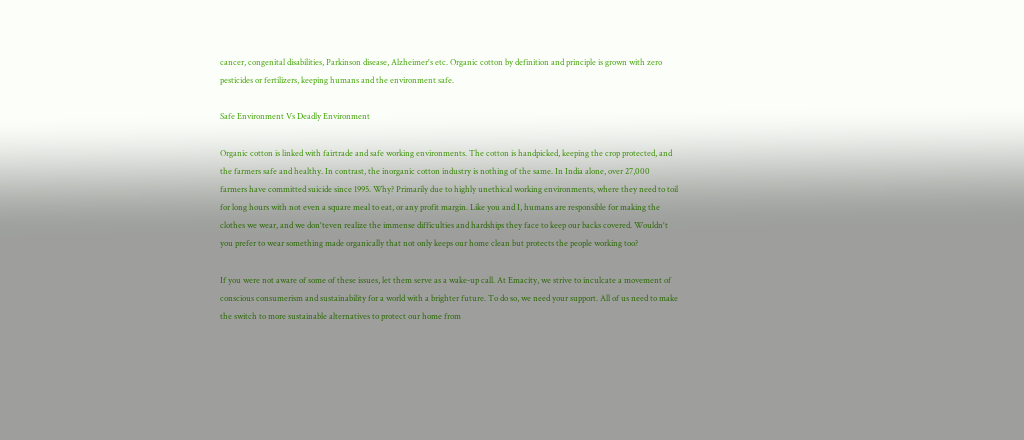cancer, congenital disabilities, Parkinson disease, Alzheimer's etc. Organic cotton by definition and principle is grown with zero pesticides or fertilizers, keeping humans and the environment safe.

Safe Environment Vs Deadly Environment

Organic cotton is linked with fairtrade and safe working environments. The cotton is handpicked, keeping the crop protected, and the farmers safe and healthy. In contrast, the inorganic cotton industry is nothing of the same. In India alone, over 27,000 farmers have committed suicide since 1995. Why? Primarily due to highly unethical working environments, where they need to toil for long hours with not even a square meal to eat, or any profit margin. Like you and I, humans are responsible for making the clothes we wear, and we don'teven realize the immense difficulties and hardships they face to keep our backs covered. Wouldn't you prefer to wear something made organically that not only keeps our home clean but protects the people working too?

If you were not aware of some of these issues, let them serve as a wake-up call. At Emacity, we strive to inculcate a movement of conscious consumerism and sustainability for a world with a brighter future. To do so, we need your support. All of us need to make the switch to more sustainable alternatives to protect our home from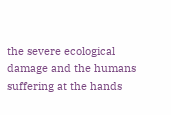the severe ecological damage and the humans suffering at the hands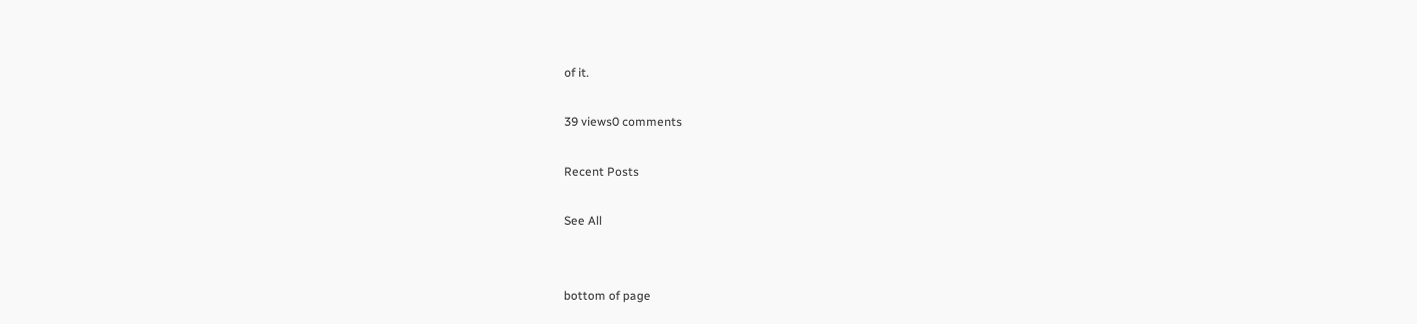of it.

39 views0 comments

Recent Posts

See All


bottom of page